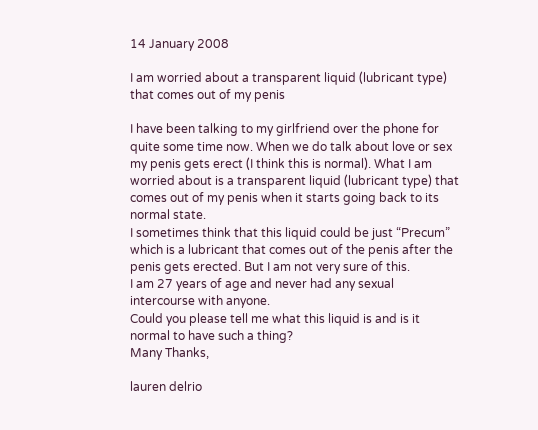14 January 2008

I am worried about a transparent liquid (lubricant type) that comes out of my penis

I have been talking to my girlfriend over the phone for quite some time now. When we do talk about love or sex my penis gets erect (I think this is normal). What I am worried about is a transparent liquid (lubricant type) that comes out of my penis when it starts going back to its normal state.
I sometimes think that this liquid could be just “Precum” which is a lubricant that comes out of the penis after the penis gets erected. But I am not very sure of this.
I am 27 years of age and never had any sexual intercourse with anyone.
Could you please tell me what this liquid is and is it normal to have such a thing?
Many Thanks,

lauren delrio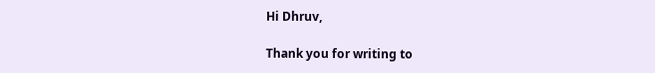Hi Dhruv,

Thank you for writing to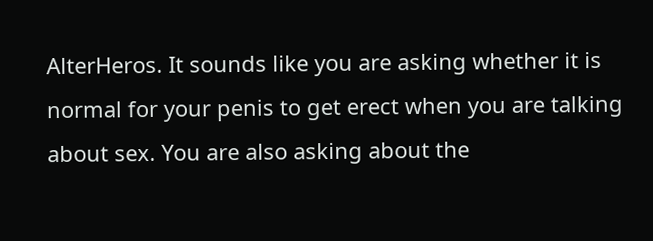AlterHeros. It sounds like you are asking whether it is normal for your penis to get erect when you are talking about sex. You are also asking about the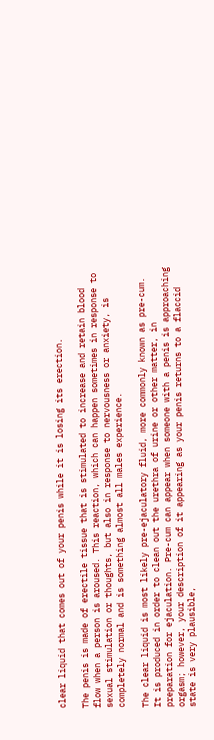clear liquid that comes out of your penis while it is losing its erection.

The penis is made of erectile tissue that is stimulated to increase and retain blood flow when a person is aroused. This reaction, which can happen sometimes in response to sexual stimulation or thoughts, but also in response to nervousness or anxiety, is completely normal and is something almost all males experience.

The clear liquid is most likely pre-ejaculatory fluid, more commonly known as pre-cum. It is produced in order to clean out the urethra of urine or other matter, in preparation for ejaculation. Pre-cum can appear when someone with a penis is approaching orgasm; however, your description of it appearing as your penis returns to a flaccid state is very plausible,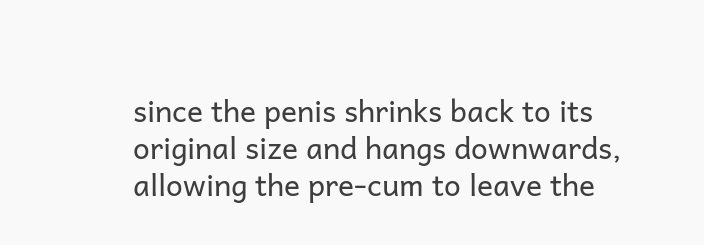since the penis shrinks back to its original size and hangs downwards, allowing the pre-cum to leave the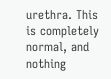urethra. This is completely normal, and nothing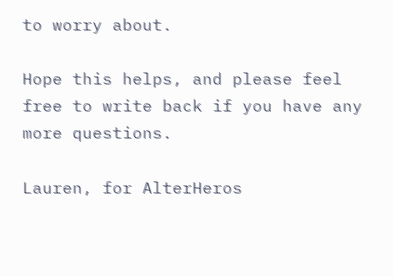to worry about.

Hope this helps, and please feel free to write back if you have any more questions.

Lauren, for AlterHeros